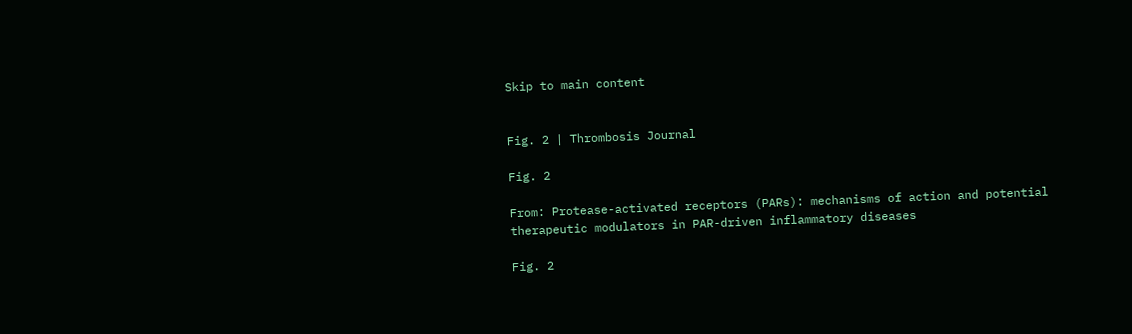Skip to main content


Fig. 2 | Thrombosis Journal

Fig. 2

From: Protease-activated receptors (PARs): mechanisms of action and potential therapeutic modulators in PAR-driven inflammatory diseases

Fig. 2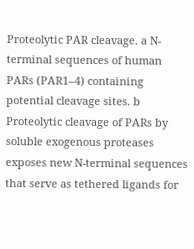Proteolytic PAR cleavage. a N-terminal sequences of human PARs (PAR1–4) containing potential cleavage sites. b Proteolytic cleavage of PARs by soluble exogenous proteases exposes new N-terminal sequences that serve as tethered ligands for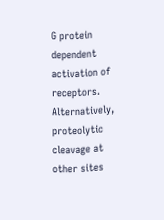G protein dependent activation of receptors. Alternatively, proteolytic cleavage at other sites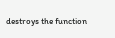destroys the function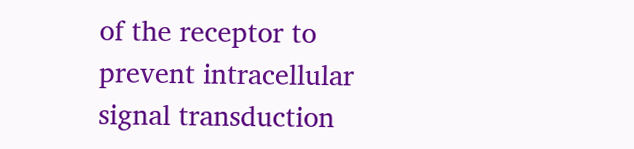of the receptor to prevent intracellular signal transduction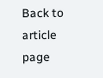Back to article page